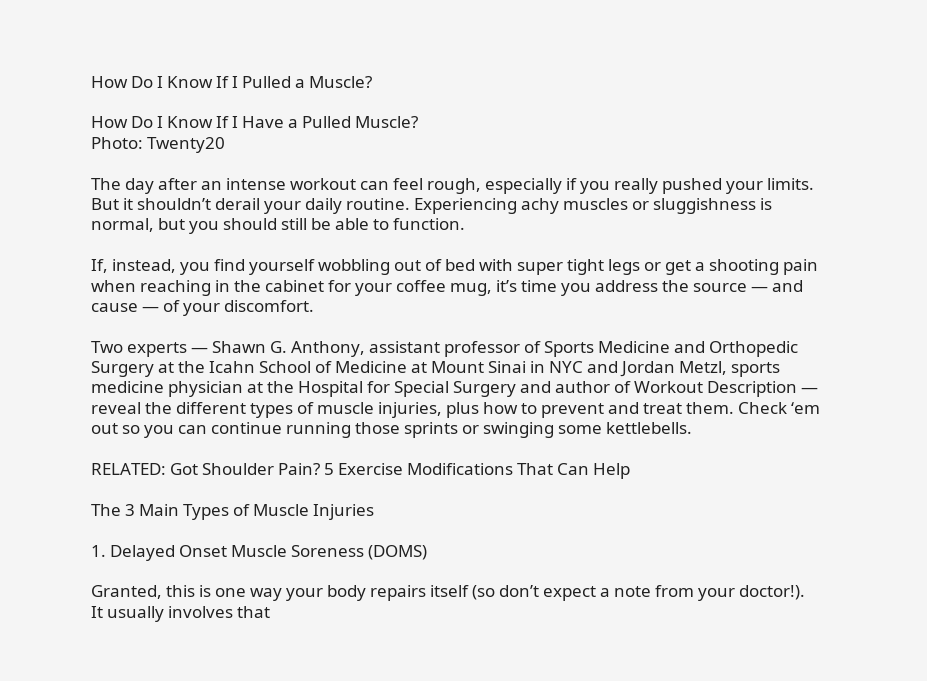How Do I Know If I Pulled a Muscle?

How Do I Know If I Have a Pulled Muscle?
Photo: Twenty20

The day after an intense workout can feel rough, especially if you really pushed your limits. But it shouldn’t derail your daily routine. Experiencing achy muscles or sluggishness is normal, but you should still be able to function.

If, instead, you find yourself wobbling out of bed with super tight legs or get a shooting pain when reaching in the cabinet for your coffee mug, it’s time you address the source — and cause — of your discomfort.

Two experts — Shawn G. Anthony, assistant professor of Sports Medicine and Orthopedic Surgery at the Icahn School of Medicine at Mount Sinai in NYC and Jordan Metzl, sports medicine physician at the Hospital for Special Surgery and author of Workout Description — reveal the different types of muscle injuries, plus how to prevent and treat them. Check ‘em out so you can continue running those sprints or swinging some kettlebells.

RELATED: Got Shoulder Pain? 5 Exercise Modifications That Can Help

The 3 Main Types of Muscle Injuries

1. Delayed Onset Muscle Soreness (DOMS)

Granted, this is one way your body repairs itself (so don’t expect a note from your doctor!). It usually involves that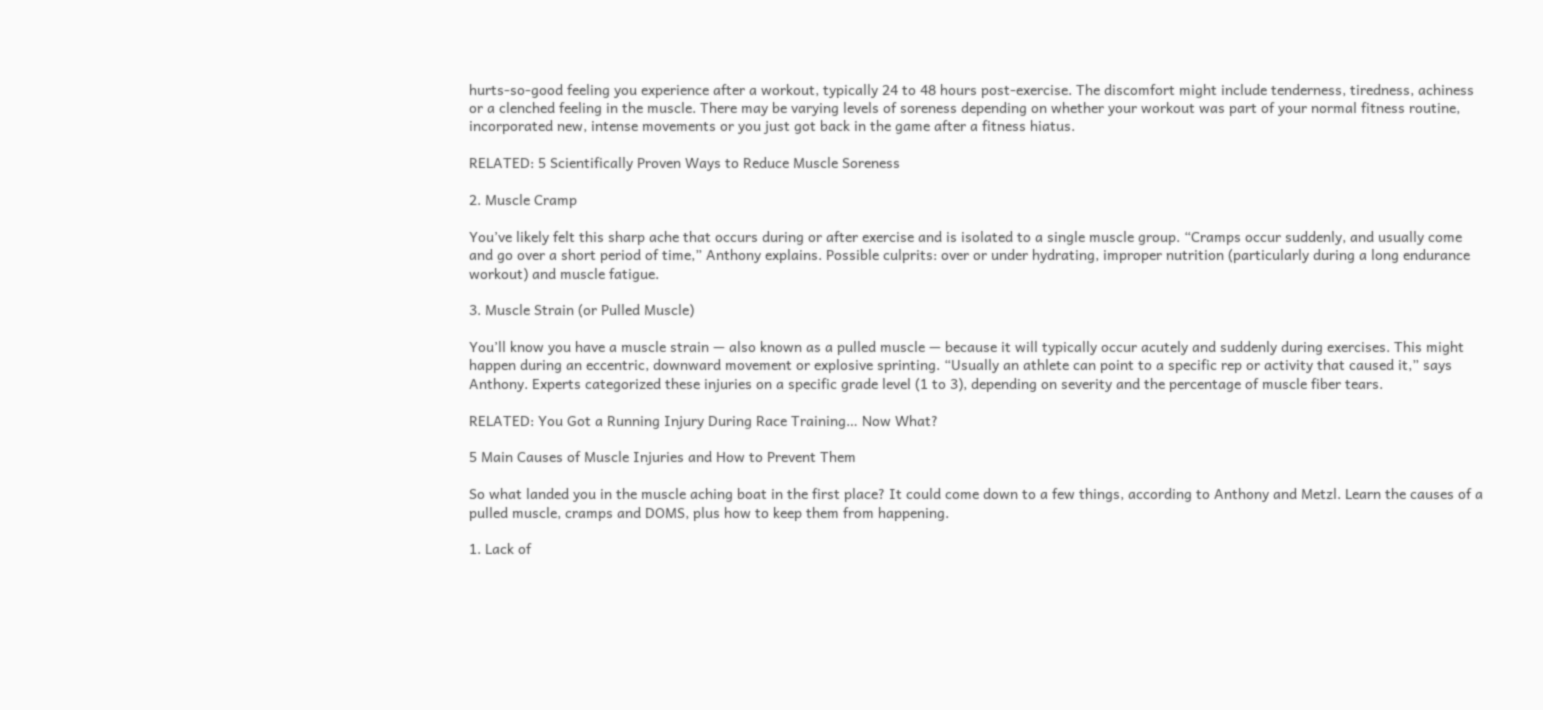hurts-so-good feeling you experience after a workout, typically 24 to 48 hours post-exercise. The discomfort might include tenderness, tiredness, achiness or a clenched feeling in the muscle. There may be varying levels of soreness depending on whether your workout was part of your normal fitness routine, incorporated new, intense movements or you just got back in the game after a fitness hiatus.

RELATED: 5 Scientifically Proven Ways to Reduce Muscle Soreness

2. Muscle Cramp

You’ve likely felt this sharp ache that occurs during or after exercise and is isolated to a single muscle group. “Cramps occur suddenly, and usually come and go over a short period of time,” Anthony explains. Possible culprits: over or under hydrating, improper nutrition (particularly during a long endurance workout) and muscle fatigue.

3. Muscle Strain (or Pulled Muscle)

You’ll know you have a muscle strain — also known as a pulled muscle — because it will typically occur acutely and suddenly during exercises. This might happen during an eccentric, downward movement or explosive sprinting. “Usually an athlete can point to a specific rep or activity that caused it,” says Anthony. Experts categorized these injuries on a specific grade level (1 to 3), depending on severity and the percentage of muscle fiber tears.

RELATED: You Got a Running Injury During Race Training… Now What?

5 Main Causes of Muscle Injuries and How to Prevent Them

So what landed you in the muscle aching boat in the first place? It could come down to a few things, according to Anthony and Metzl. Learn the causes of a pulled muscle, cramps and DOMS, plus how to keep them from happening.

1. Lack of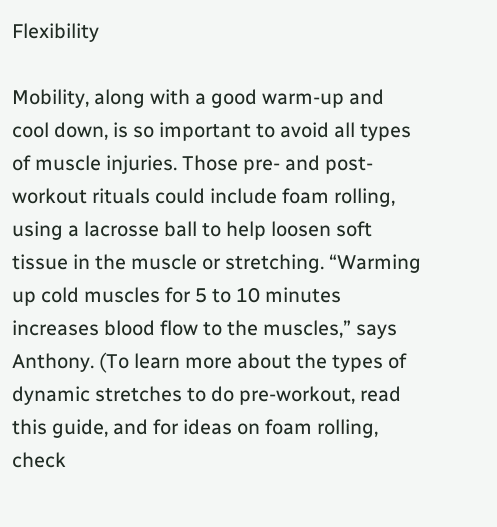Flexibility

Mobility, along with a good warm-up and cool down, is so important to avoid all types of muscle injuries. Those pre- and post- workout rituals could include foam rolling, using a lacrosse ball to help loosen soft tissue in the muscle or stretching. “Warming up cold muscles for 5 to 10 minutes increases blood flow to the muscles,” says Anthony. (To learn more about the types of dynamic stretches to do pre-workout, read this guide, and for ideas on foam rolling, check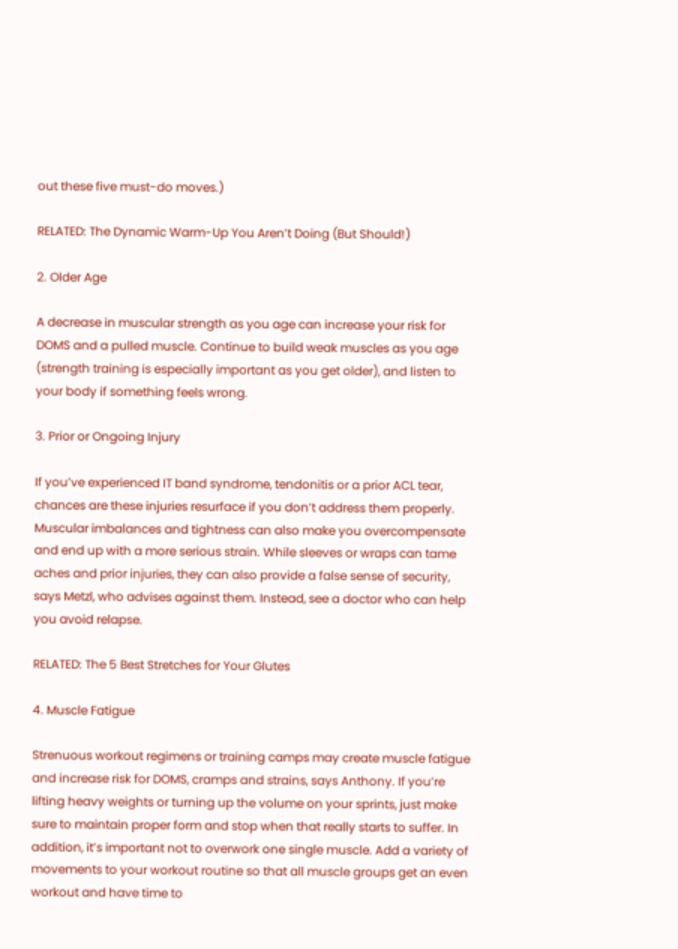out these five must-do moves.)

RELATED: The Dynamic Warm-Up You Aren’t Doing (But Should!)

2. Older Age

A decrease in muscular strength as you age can increase your risk for DOMS and a pulled muscle. Continue to build weak muscles as you age (strength training is especially important as you get older), and listen to your body if something feels wrong.

3. Prior or Ongoing Injury

If you’ve experienced IT band syndrome, tendonitis or a prior ACL tear, chances are these injuries resurface if you don’t address them properly. Muscular imbalances and tightness can also make you overcompensate and end up with a more serious strain. While sleeves or wraps can tame aches and prior injuries, they can also provide a false sense of security, says Metzl, who advises against them. Instead, see a doctor who can help you avoid relapse.

RELATED: The 5 Best Stretches for Your Glutes

4. Muscle Fatigue

Strenuous workout regimens or training camps may create muscle fatigue and increase risk for DOMS, cramps and strains, says Anthony. If you’re lifting heavy weights or turning up the volume on your sprints, just make sure to maintain proper form and stop when that really starts to suffer. In addition, it’s important not to overwork one single muscle. Add a variety of movements to your workout routine so that all muscle groups get an even workout and have time to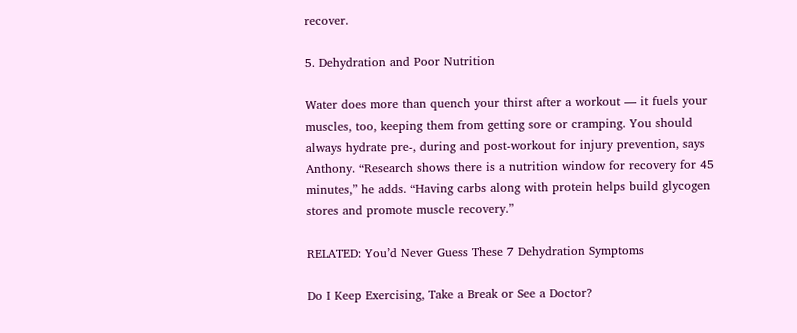recover.

5. Dehydration and Poor Nutrition

Water does more than quench your thirst after a workout — it fuels your muscles, too, keeping them from getting sore or cramping. You should always hydrate pre-, during and post-workout for injury prevention, says Anthony. “Research shows there is a nutrition window for recovery for 45 minutes,” he adds. “Having carbs along with protein helps build glycogen stores and promote muscle recovery.”

RELATED: You’d Never Guess These 7 Dehydration Symptoms

Do I Keep Exercising, Take a Break or See a Doctor?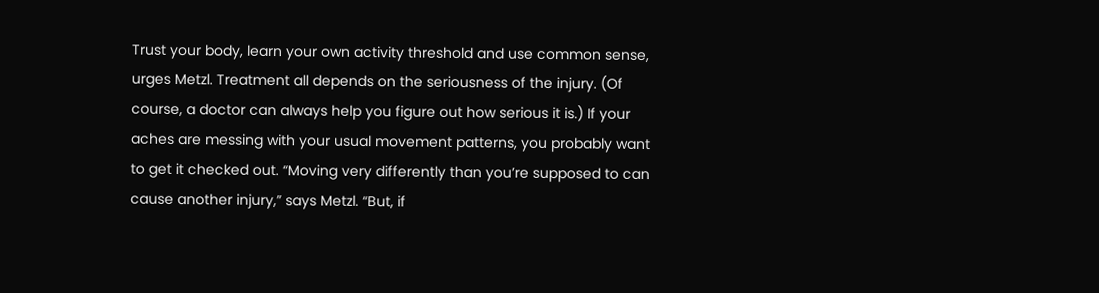Trust your body, learn your own activity threshold and use common sense, urges Metzl. Treatment all depends on the seriousness of the injury. (Of course, a doctor can always help you figure out how serious it is.) If your aches are messing with your usual movement patterns, you probably want to get it checked out. “Moving very differently than you’re supposed to can cause another injury,” says Metzl. “But, if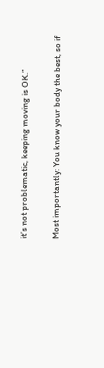it’s not problematic, keeping moving is OK.”

Most importantly: You know your body the best, so if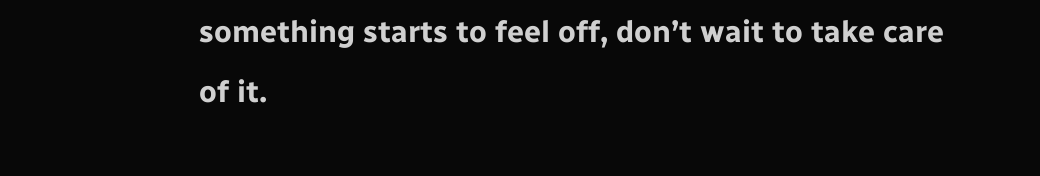something starts to feel off, don’t wait to take care of it.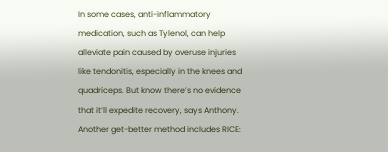In some cases, anti-inflammatory medication, such as Tylenol, can help alleviate pain caused by overuse injuries like tendonitis, especially in the knees and quadriceps. But know there’s no evidence that it’ll expedite recovery, says Anthony. Another get-better method includes RICE: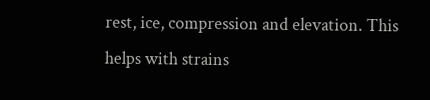rest, ice, compression and elevation. This helps with strains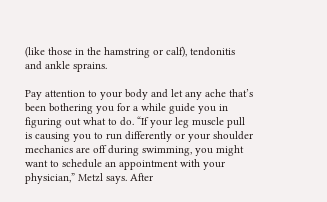(like those in the hamstring or calf), tendonitis and ankle sprains.

Pay attention to your body and let any ache that’s been bothering you for a while guide you in figuring out what to do. “If your leg muscle pull is causing you to run differently or your shoulder mechanics are off during swimming, you might want to schedule an appointment with your physician,” Metzl says. After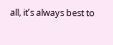all, it’s always best to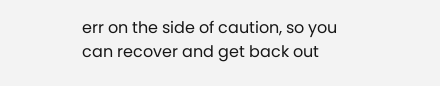err on the side of caution, so you can recover and get back out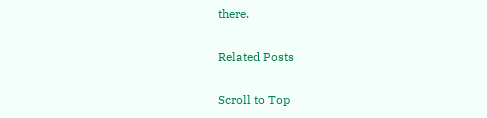there.

Related Posts

Scroll to Top